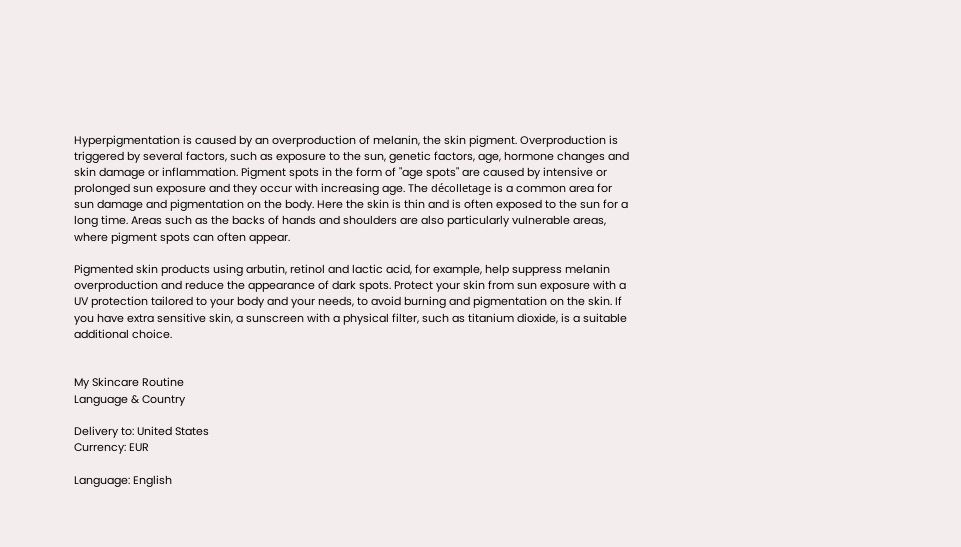Hyperpigmentation is caused by an overproduction of melanin, the skin pigment. Overproduction is triggered by several factors, such as exposure to the sun, genetic factors, age, hormone changes and skin damage or inflammation. Pigment spots in the form of "age spots" are caused by intensive or prolonged sun exposure and they occur with increasing age. The décolletage is a common area for sun damage and pigmentation on the body. Here the skin is thin and is often exposed to the sun for a long time. Areas such as the backs of hands and shoulders are also particularly vulnerable areas, where pigment spots can often appear.

Pigmented skin products using arbutin, retinol and lactic acid, for example, help suppress melanin overproduction and reduce the appearance of dark spots. Protect your skin from sun exposure with a UV protection tailored to your body and your needs, to avoid burning and pigmentation on the skin. If you have extra sensitive skin, a sunscreen with a physical filter, such as titanium dioxide, is a suitable additional choice.


My Skincare Routine
Language & Country

Delivery to: United States
Currency: EUR

Language: English